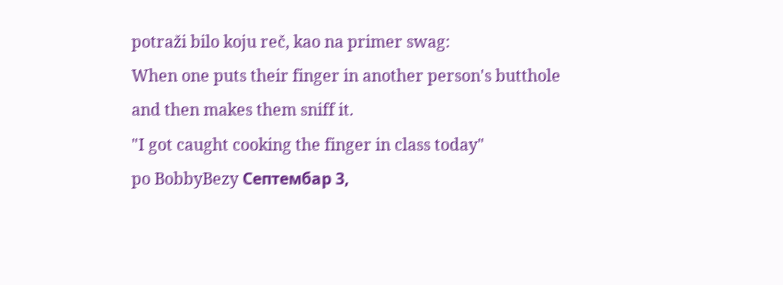potraži bilo koju reč, kao na primer swag:
When one puts their finger in another person's butthole and then makes them sniff it.
"I got caught cooking the finger in class today"
po BobbyBezy Септембар 3,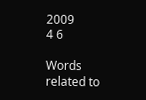2009
4 6

Words related to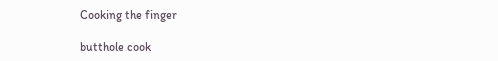Cooking the finger

butthole cook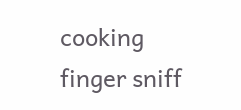cooking finger sniff